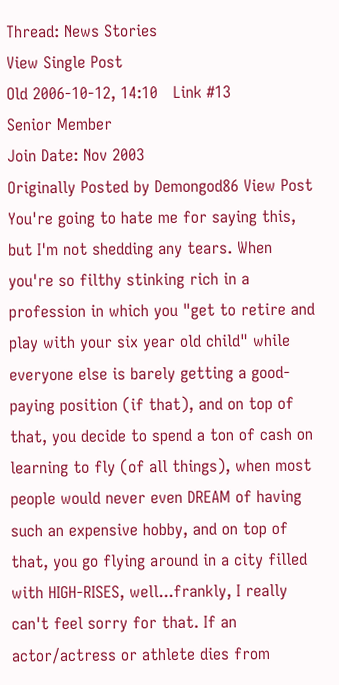Thread: News Stories
View Single Post
Old 2006-10-12, 14:10   Link #13
Senior Member
Join Date: Nov 2003
Originally Posted by Demongod86 View Post
You're going to hate me for saying this, but I'm not shedding any tears. When you're so filthy stinking rich in a profession in which you "get to retire and play with your six year old child" while everyone else is barely getting a good-paying position (if that), and on top of that, you decide to spend a ton of cash on learning to fly (of all things), when most people would never even DREAM of having such an expensive hobby, and on top of that, you go flying around in a city filled with HIGH-RISES, well...frankly, I really can't feel sorry for that. If an actor/actress or athlete dies from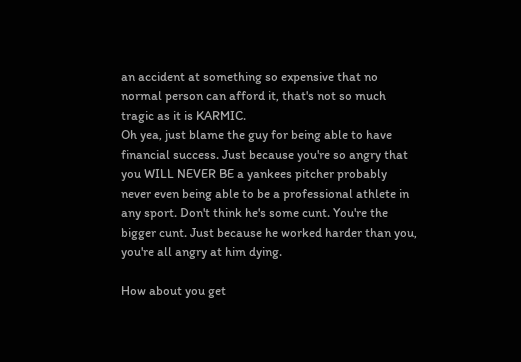an accident at something so expensive that no normal person can afford it, that's not so much tragic as it is KARMIC.
Oh yea, just blame the guy for being able to have financial success. Just because you're so angry that you WILL NEVER BE a yankees pitcher probably never even being able to be a professional athlete in any sport. Don't think he's some cunt. You're the bigger cunt. Just because he worked harder than you, you're all angry at him dying.

How about you get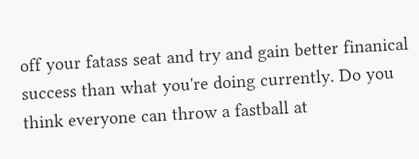off your fatass seat and try and gain better finanical success than what you're doing currently. Do you think everyone can throw a fastball at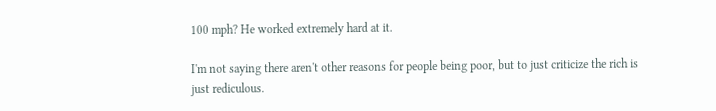100 mph? He worked extremely hard at it.

I'm not saying there aren't other reasons for people being poor, but to just criticize the rich is just rediculous.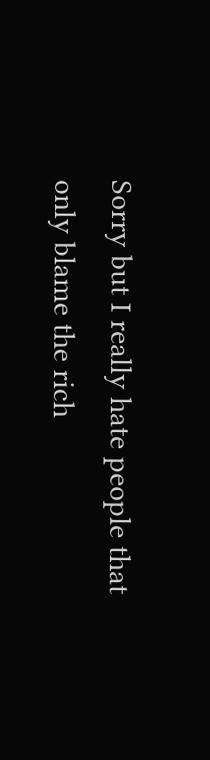Sorry but I really hate people that only blame the rich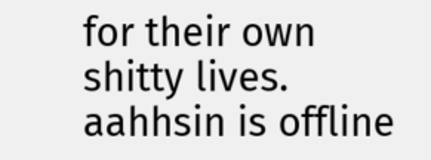for their own shitty lives.
aahhsin is offline